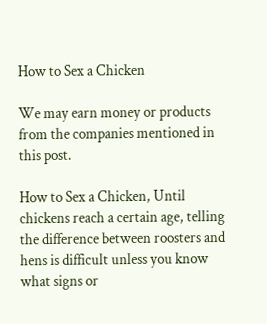How to Sex a Chicken

We may earn money or products from the companies mentioned in this post.

How to Sex a Chicken, Until chickens reach a certain age, telling the difference between roosters and hens is difficult unless you know what signs or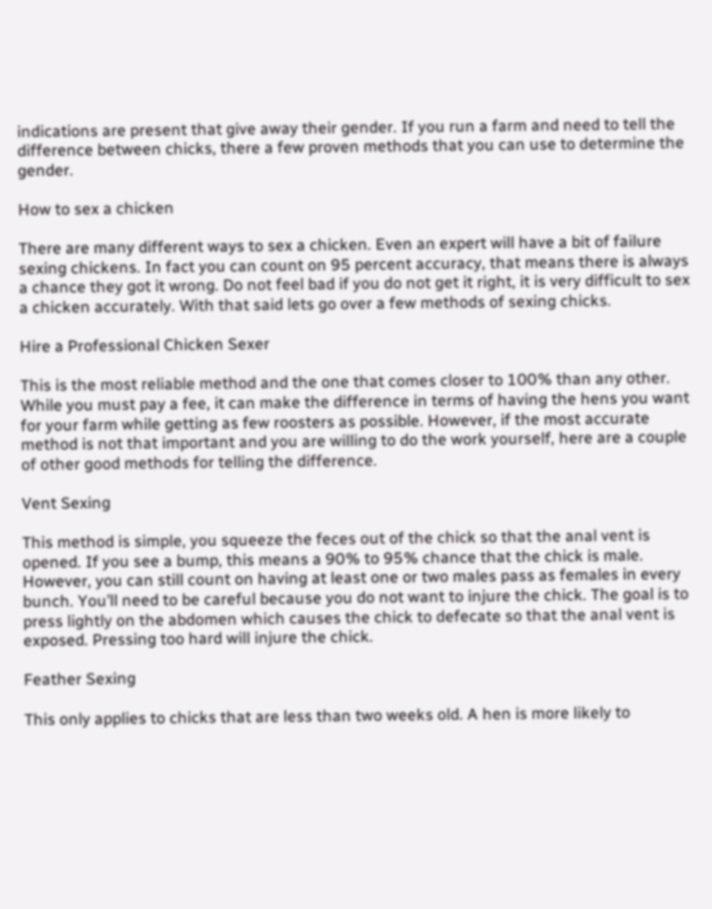indications are present that give away their gender. If you run a farm and need to tell the difference between chicks, there a few proven methods that you can use to determine the gender.

How to sex a chicken

There are many different ways to sex a chicken. Even an expert will have a bit of failure sexing chickens. In fact you can count on 95 percent accuracy, that means there is always a chance they got it wrong. Do not feel bad if you do not get it right, it is very difficult to sex a chicken accurately. With that said lets go over a few methods of sexing chicks.

Hire a Professional Chicken Sexer

This is the most reliable method and the one that comes closer to 100% than any other. While you must pay a fee, it can make the difference in terms of having the hens you want for your farm while getting as few roosters as possible. However, if the most accurate method is not that important and you are willing to do the work yourself, here are a couple of other good methods for telling the difference.

Vent Sexing

This method is simple, you squeeze the feces out of the chick so that the anal vent is opened. If you see a bump, this means a 90% to 95% chance that the chick is male. However, you can still count on having at least one or two males pass as females in every bunch. You’ll need to be careful because you do not want to injure the chick. The goal is to press lightly on the abdomen which causes the chick to defecate so that the anal vent is exposed. Pressing too hard will injure the chick.

Feather Sexing

This only applies to chicks that are less than two weeks old. A hen is more likely to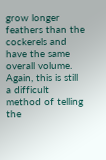grow longer feathers than the cockerels and have the same overall volume. Again, this is still a difficult method of telling the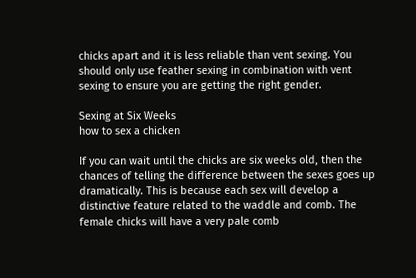chicks apart and it is less reliable than vent sexing. You should only use feather sexing in combination with vent sexing to ensure you are getting the right gender.

Sexing at Six Weeks
how to sex a chicken

If you can wait until the chicks are six weeks old, then the chances of telling the difference between the sexes goes up dramatically. This is because each sex will develop a distinctive feature related to the waddle and comb. The female chicks will have a very pale comb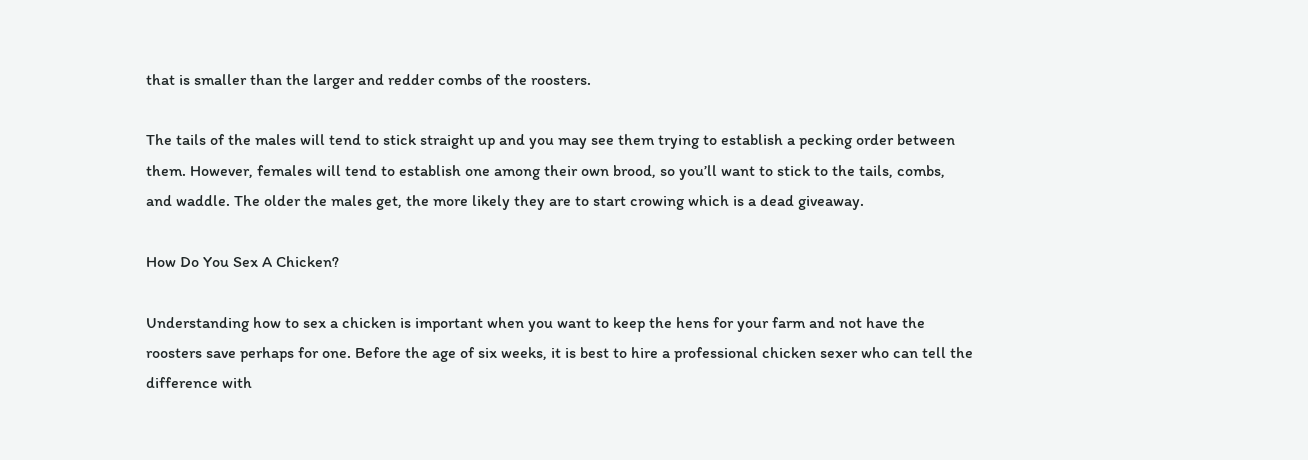that is smaller than the larger and redder combs of the roosters.

The tails of the males will tend to stick straight up and you may see them trying to establish a pecking order between them. However, females will tend to establish one among their own brood, so you’ll want to stick to the tails, combs, and waddle. The older the males get, the more likely they are to start crowing which is a dead giveaway.

How Do You Sex A Chicken?

Understanding how to sex a chicken is important when you want to keep the hens for your farm and not have the roosters save perhaps for one. Before the age of six weeks, it is best to hire a professional chicken sexer who can tell the difference with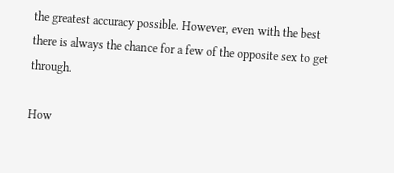the greatest accuracy possible. However, even with the best there is always the chance for a few of the opposite sex to get through.

How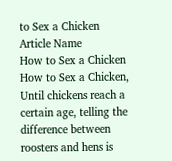to Sex a Chicken
Article Name
How to Sex a Chicken
How to Sex a Chicken, Until chickens reach a certain age, telling the difference between roosters and hens is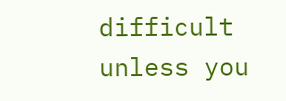difficult unless you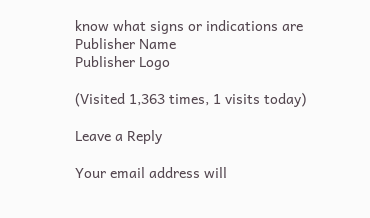know what signs or indications are
Publisher Name
Publisher Logo

(Visited 1,363 times, 1 visits today)

Leave a Reply

Your email address will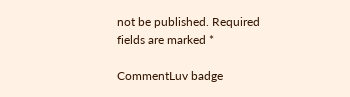not be published. Required fields are marked *

CommentLuv badge